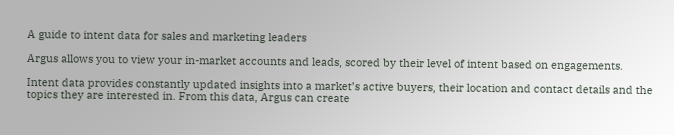A guide to intent data for sales and marketing leaders

Argus allows you to view your in-market accounts and leads, scored by their level of intent based on engagements.

Intent data provides constantly updated insights into a market’s active buyers, their location and contact details and the topics they are interested in. From this data, Argus can create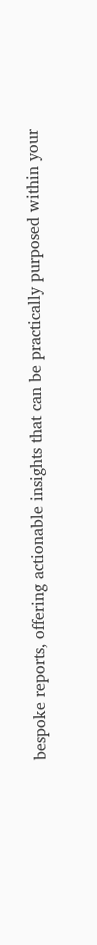bespoke reports, offering actionable insights that can be practically purposed within your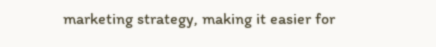marketing strategy, making it easier for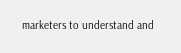marketers to understand and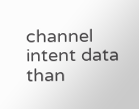channel intent data than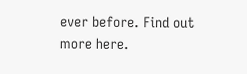ever before. Find out more here.